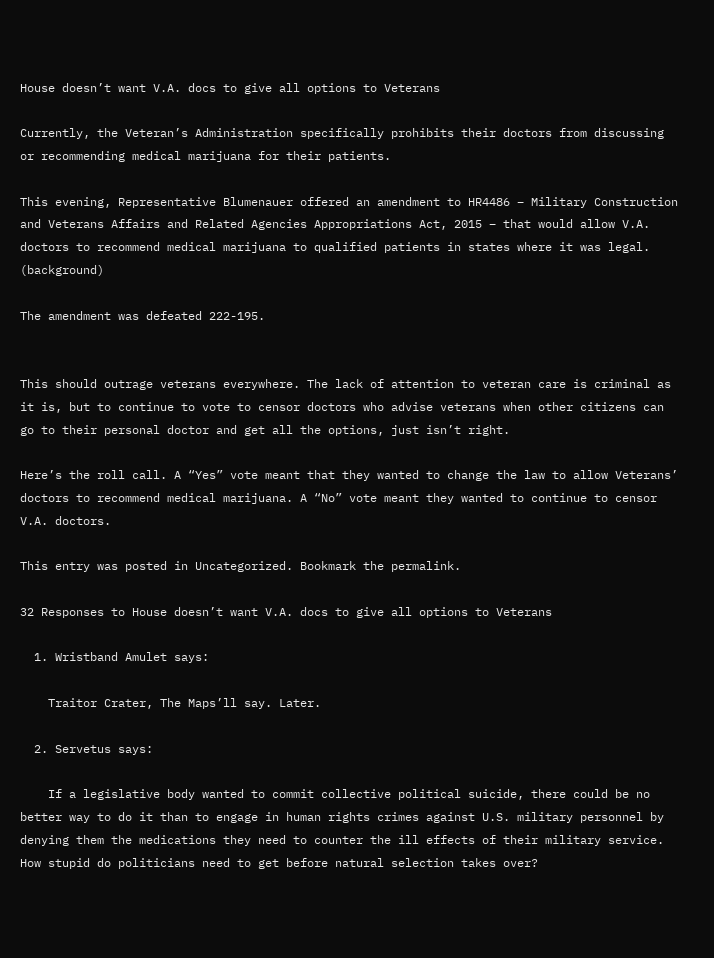House doesn’t want V.A. docs to give all options to Veterans

Currently, the Veteran’s Administration specifically prohibits their doctors from discussing or recommending medical marijuana for their patients.

This evening, Representative Blumenauer offered an amendment to HR4486 – Military Construction and Veterans Affairs and Related Agencies Appropriations Act, 2015 – that would allow V.A. doctors to recommend medical marijuana to qualified patients in states where it was legal. (background)

The amendment was defeated 222-195.


This should outrage veterans everywhere. The lack of attention to veteran care is criminal as it is, but to continue to vote to censor doctors who advise veterans when other citizens can go to their personal doctor and get all the options, just isn’t right.

Here’s the roll call. A “Yes” vote meant that they wanted to change the law to allow Veterans’ doctors to recommend medical marijuana. A “No” vote meant they wanted to continue to censor V.A. doctors.

This entry was posted in Uncategorized. Bookmark the permalink.

32 Responses to House doesn’t want V.A. docs to give all options to Veterans

  1. Wristband Amulet says:

    Traitor Crater, The Maps’ll say. Later.

  2. Servetus says:

    If a legislative body wanted to commit collective political suicide, there could be no better way to do it than to engage in human rights crimes against U.S. military personnel by denying them the medications they need to counter the ill effects of their military service. How stupid do politicians need to get before natural selection takes over?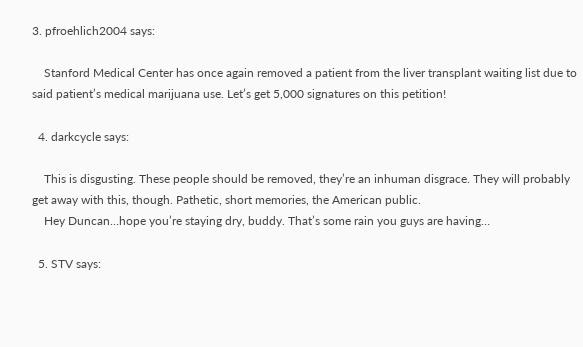3. pfroehlich2004 says:

    Stanford Medical Center has once again removed a patient from the liver transplant waiting list due to said patient’s medical marijuana use. Let’s get 5,000 signatures on this petition!

  4. darkcycle says:

    This is disgusting. These people should be removed, they’re an inhuman disgrace. They will probably get away with this, though. Pathetic, short memories, the American public.
    Hey Duncan…hope you’re staying dry, buddy. That’s some rain you guys are having…

  5. STV says: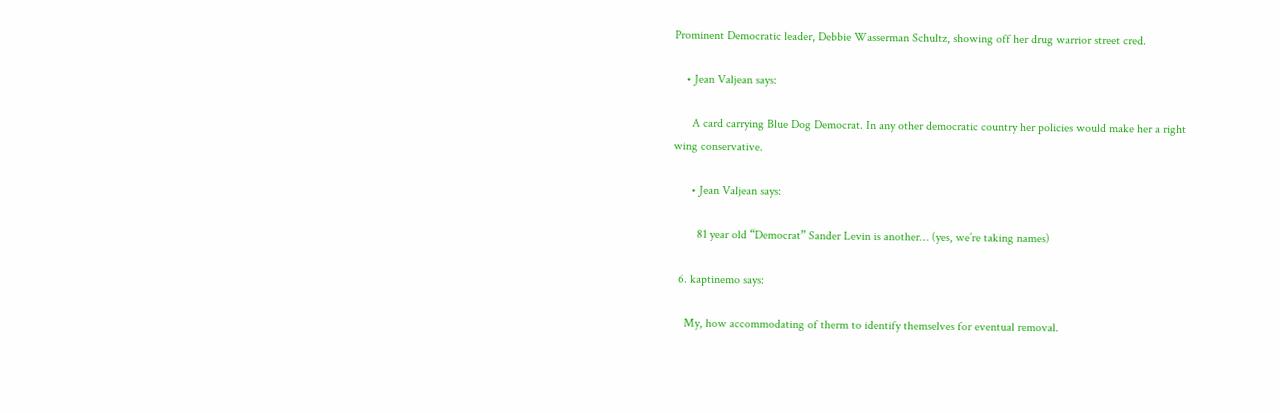Prominent Democratic leader, Debbie Wasserman Schultz, showing off her drug warrior street cred.

    • Jean Valjean says:

      A card carrying Blue Dog Democrat. In any other democratic country her policies would make her a right wing conservative.

      • Jean Valjean says:

        81 year old “Democrat” Sander Levin is another… (yes, we’re taking names)

  6. kaptinemo says:

    My, how accommodating of therm to identify themselves for eventual removal.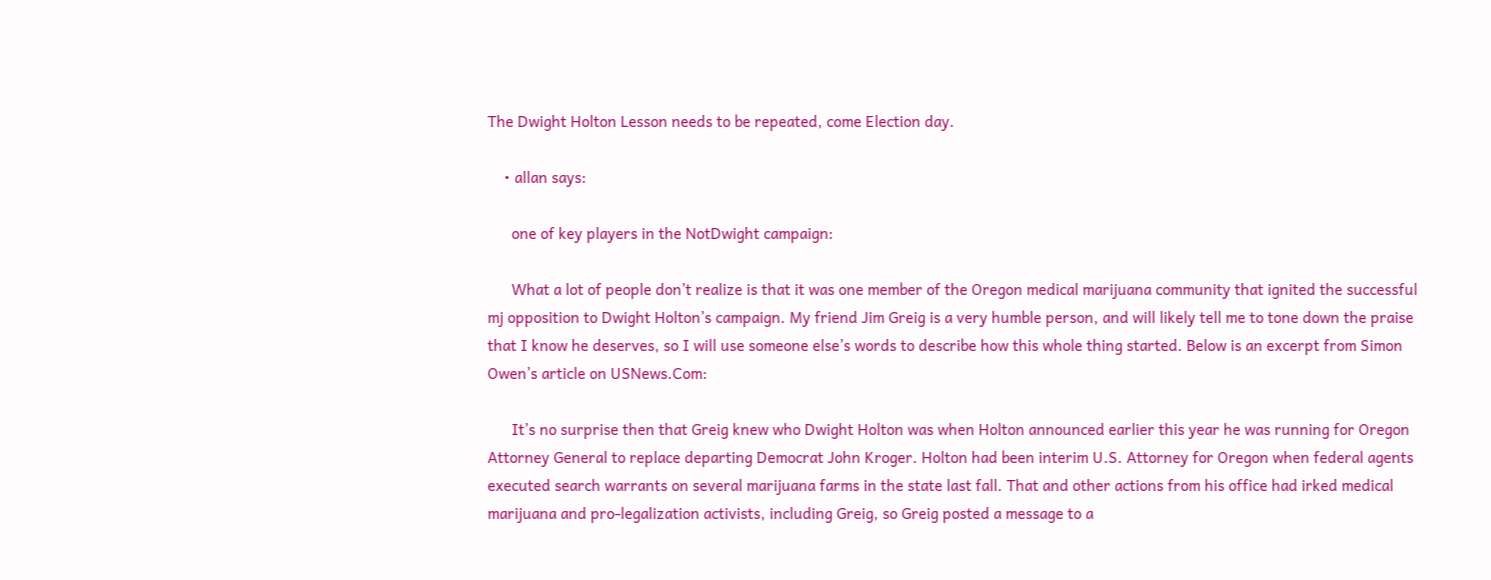The Dwight Holton Lesson needs to be repeated, come Election day.

    • allan says:

      one of key players in the NotDwight campaign:

      What a lot of people don’t realize is that it was one member of the Oregon medical marijuana community that ignited the successful mj opposition to Dwight Holton’s campaign. My friend Jim Greig is a very humble person, and will likely tell me to tone down the praise that I know he deserves, so I will use someone else’s words to describe how this whole thing started. Below is an excerpt from Simon Owen’s article on USNews.Com:

      It’s no surprise then that Greig knew who Dwight Holton was when Holton announced earlier this year he was running for Oregon Attorney General to replace departing Democrat John Kroger. Holton had been interim U.S. Attorney for Oregon when federal agents executed search warrants on several marijuana farms in the state last fall. That and other actions from his office had irked medical marijuana and pro-legalization activists, including Greig, so Greig posted a message to a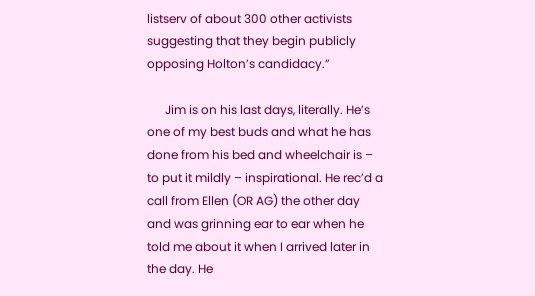listserv of about 300 other activists suggesting that they begin publicly opposing Holton’s candidacy.”

      Jim is on his last days, literally. He’s one of my best buds and what he has done from his bed and wheelchair is – to put it mildly – inspirational. He rec’d a call from Ellen (OR AG) the other day and was grinning ear to ear when he told me about it when I arrived later in the day. He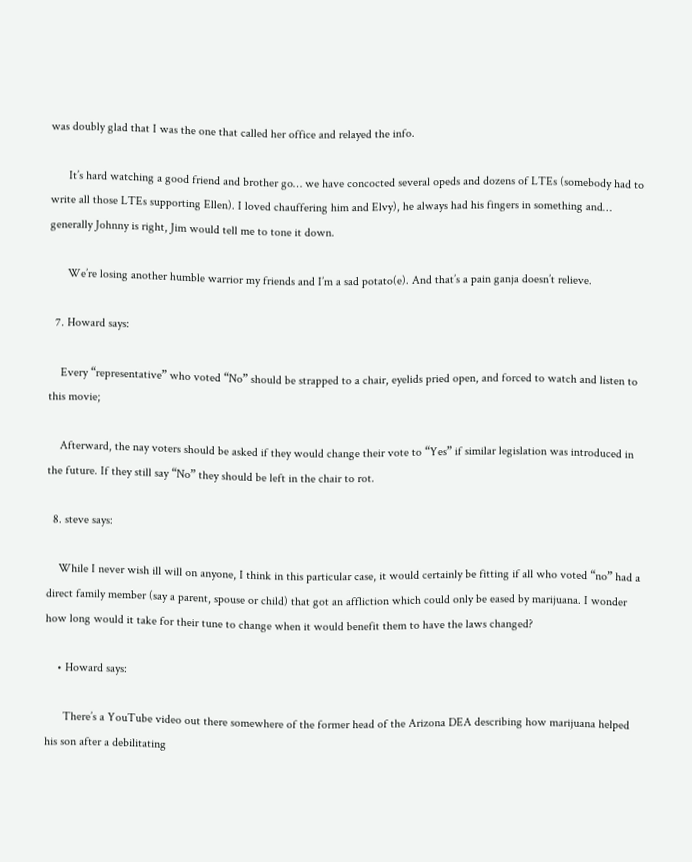was doubly glad that I was the one that called her office and relayed the info.

      It’s hard watching a good friend and brother go… we have concocted several opeds and dozens of LTEs (somebody had to write all those LTEs supporting Ellen). I loved chauffering him and Elvy), he always had his fingers in something and… generally Johnny is right, Jim would tell me to tone it down.

      We’re losing another humble warrior my friends and I’m a sad potato(e). And that’s a pain ganja doesn’t relieve.

  7. Howard says:

    Every “representative” who voted “No” should be strapped to a chair, eyelids pried open, and forced to watch and listen to this movie;

    Afterward, the nay voters should be asked if they would change their vote to “Yes” if similar legislation was introduced in the future. If they still say “No” they should be left in the chair to rot.

  8. steve says:

    While I never wish ill will on anyone, I think in this particular case, it would certainly be fitting if all who voted “no” had a direct family member (say a parent, spouse or child) that got an affliction which could only be eased by marijuana. I wonder how long would it take for their tune to change when it would benefit them to have the laws changed?

    • Howard says:

      There’s a YouTube video out there somewhere of the former head of the Arizona DEA describing how marijuana helped his son after a debilitating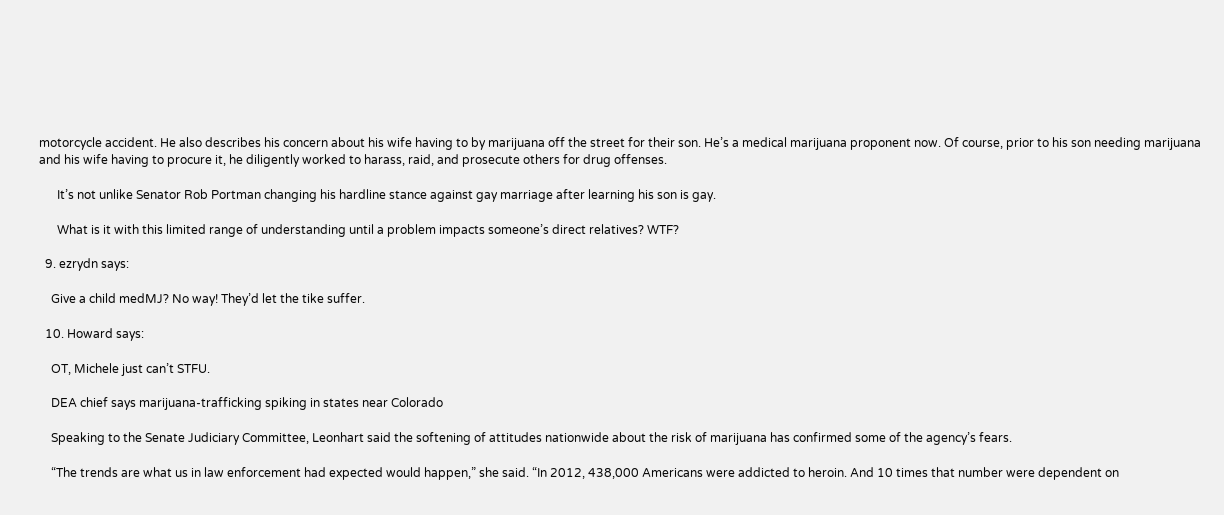motorcycle accident. He also describes his concern about his wife having to by marijuana off the street for their son. He’s a medical marijuana proponent now. Of course, prior to his son needing marijuana and his wife having to procure it, he diligently worked to harass, raid, and prosecute others for drug offenses.

      It’s not unlike Senator Rob Portman changing his hardline stance against gay marriage after learning his son is gay.

      What is it with this limited range of understanding until a problem impacts someone’s direct relatives? WTF?

  9. ezrydn says:

    Give a child medMJ? No way! They’d let the tike suffer.

  10. Howard says:

    OT, Michele just can’t STFU.

    DEA chief says marijuana-trafficking spiking in states near Colorado

    Speaking to the Senate Judiciary Committee, Leonhart said the softening of attitudes nationwide about the risk of marijuana has confirmed some of the agency’s fears.

    “The trends are what us in law enforcement had expected would happen,” she said. “In 2012, 438,000 Americans were addicted to heroin. And 10 times that number were dependent on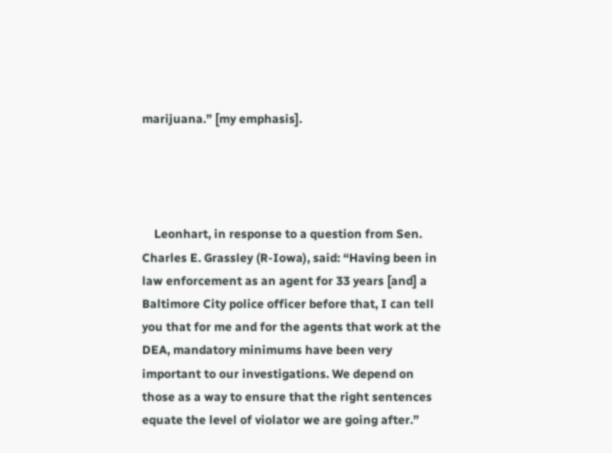marijuana.” [my emphasis].




    Leonhart, in response to a question from Sen. Charles E. Grassley (R-Iowa), said: “Having been in law enforcement as an agent for 33 years [and] a Baltimore City police officer before that, I can tell you that for me and for the agents that work at the DEA, mandatory minimums have been very important to our investigations. We depend on those as a way to ensure that the right sentences equate the level of violator we are going after.”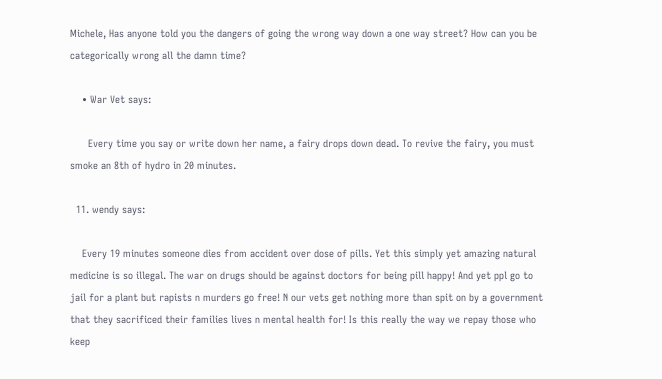Michele, Has anyone told you the dangers of going the wrong way down a one way street? How can you be categorically wrong all the damn time?

    • War Vet says:

      Every time you say or write down her name, a fairy drops down dead. To revive the fairy, you must smoke an 8th of hydro in 20 minutes.

  11. wendy says:

    Every 19 minutes someone dies from accident over dose of pills. Yet this simply yet amazing natural medicine is so illegal. The war on drugs should be against doctors for being pill happy! And yet ppl go to jail for a plant but rapists n murders go free! N our vets get nothing more than spit on by a government that they sacrificed their families lives n mental health for! Is this really the way we repay those who keep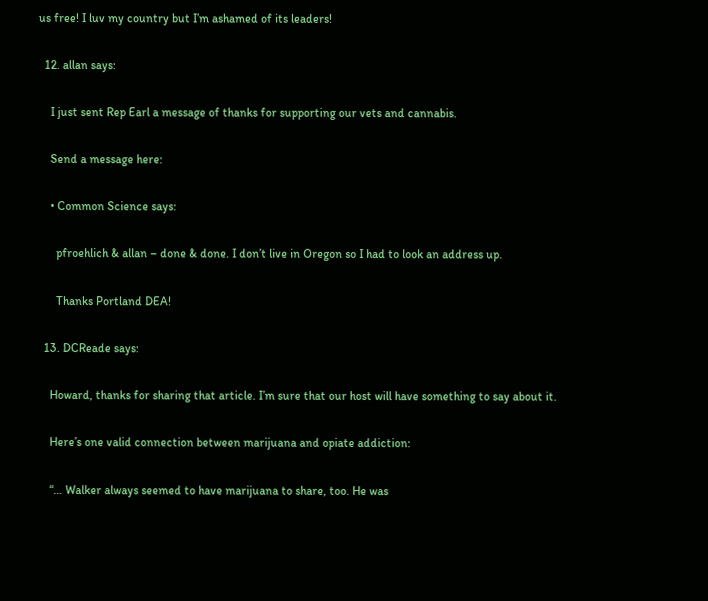us free! I luv my country but I’m ashamed of its leaders!

  12. allan says:

    I just sent Rep Earl a message of thanks for supporting our vets and cannabis.

    Send a message here:

    • Common Science says:

      pfroehlich & allan – done & done. I don’t live in Oregon so I had to look an address up.

      Thanks Portland DEA!

  13. DCReade says:

    Howard, thanks for sharing that article. I’m sure that our host will have something to say about it.

    Here’s one valid connection between marijuana and opiate addiction:

    “… Walker always seemed to have marijuana to share, too. He was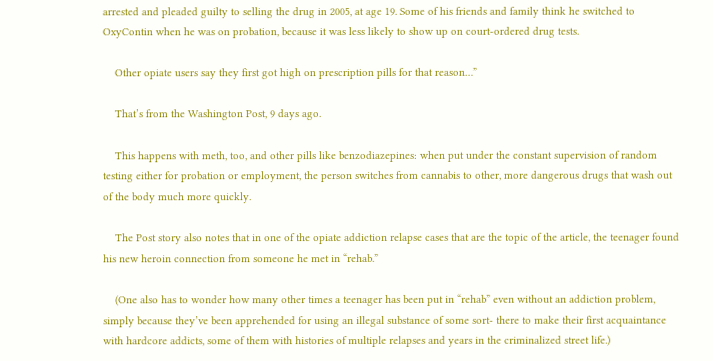arrested and pleaded guilty to selling the drug in 2005, at age 19. Some of his friends and family think he switched to OxyContin when he was on probation, because it was less likely to show up on court-ordered drug tests.

    Other opiate users say they first got high on prescription pills for that reason…”

    That’s from the Washington Post, 9 days ago.

    This happens with meth, too, and other pills like benzodiazepines: when put under the constant supervision of random testing either for probation or employment, the person switches from cannabis to other, more dangerous drugs that wash out of the body much more quickly.

    The Post story also notes that in one of the opiate addiction relapse cases that are the topic of the article, the teenager found his new heroin connection from someone he met in “rehab.”

    (One also has to wonder how many other times a teenager has been put in “rehab” even without an addiction problem, simply because they’ve been apprehended for using an illegal substance of some sort- there to make their first acquaintance with hardcore addicts, some of them with histories of multiple relapses and years in the criminalized street life.)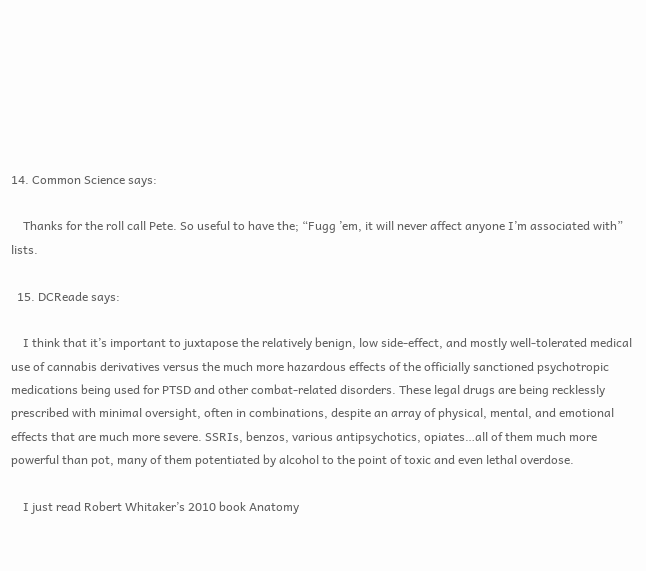14. Common Science says:

    Thanks for the roll call Pete. So useful to have the; “Fugg ’em, it will never affect anyone I’m associated with” lists.

  15. DCReade says:

    I think that it’s important to juxtapose the relatively benign, low side-effect, and mostly well-tolerated medical use of cannabis derivatives versus the much more hazardous effects of the officially sanctioned psychotropic medications being used for PTSD and other combat-related disorders. These legal drugs are being recklessly prescribed with minimal oversight, often in combinations, despite an array of physical, mental, and emotional effects that are much more severe. SSRIs, benzos, various antipsychotics, opiates…all of them much more powerful than pot, many of them potentiated by alcohol to the point of toxic and even lethal overdose.

    I just read Robert Whitaker’s 2010 book Anatomy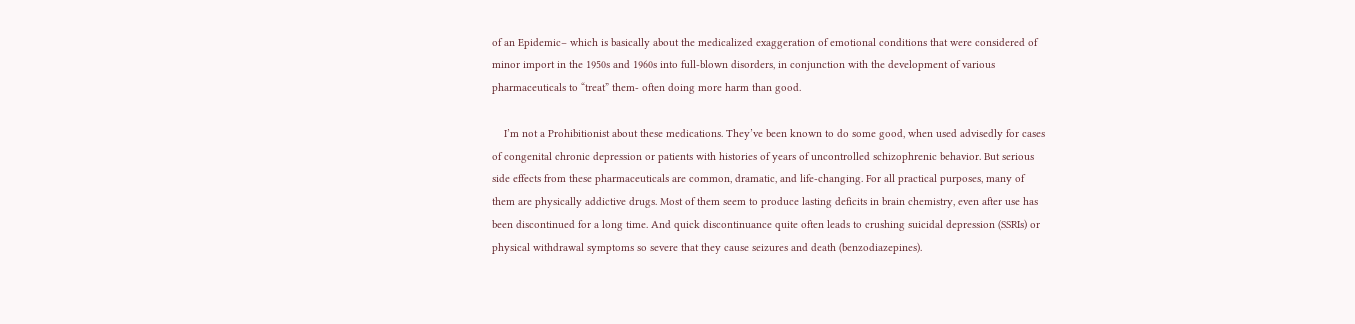of an Epidemic– which is basically about the medicalized exaggeration of emotional conditions that were considered of minor import in the 1950s and 1960s into full-blown disorders, in conjunction with the development of various pharmaceuticals to “treat” them- often doing more harm than good.

    I’m not a Prohibitionist about these medications. They’ve been known to do some good, when used advisedly for cases of congenital chronic depression or patients with histories of years of uncontrolled schizophrenic behavior. But serious side effects from these pharmaceuticals are common, dramatic, and life-changing. For all practical purposes, many of them are physically addictive drugs. Most of them seem to produce lasting deficits in brain chemistry, even after use has been discontinued for a long time. And quick discontinuance quite often leads to crushing suicidal depression (SSRIs) or physical withdrawal symptoms so severe that they cause seizures and death (benzodiazepines).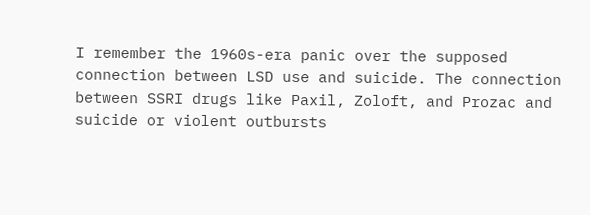I remember the 1960s-era panic over the supposed connection between LSD use and suicide. The connection between SSRI drugs like Paxil, Zoloft, and Prozac and suicide or violent outbursts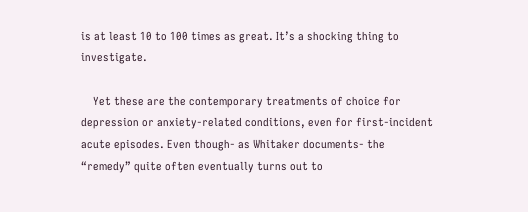is at least 10 to 100 times as great. It’s a shocking thing to investigate.

    Yet these are the contemporary treatments of choice for depression or anxiety-related conditions, even for first-incident acute episodes. Even though- as Whitaker documents- the “remedy” quite often eventually turns out to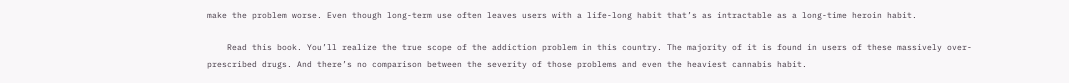make the problem worse. Even though long-term use often leaves users with a life-long habit that’s as intractable as a long-time heroin habit.

    Read this book. You’ll realize the true scope of the addiction problem in this country. The majority of it is found in users of these massively over-prescribed drugs. And there’s no comparison between the severity of those problems and even the heaviest cannabis habit.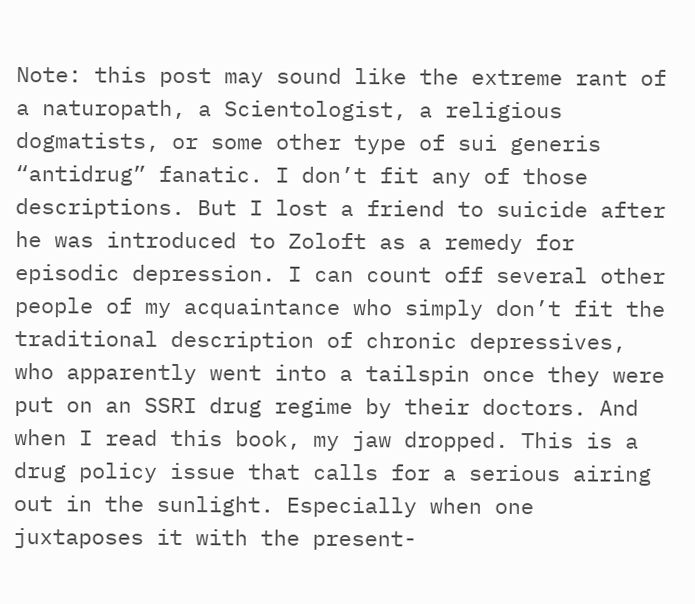Note: this post may sound like the extreme rant of a naturopath, a Scientologist, a religious dogmatists, or some other type of sui generis “antidrug” fanatic. I don’t fit any of those descriptions. But I lost a friend to suicide after he was introduced to Zoloft as a remedy for episodic depression. I can count off several other people of my acquaintance who simply don’t fit the traditional description of chronic depressives, who apparently went into a tailspin once they were put on an SSRI drug regime by their doctors. And when I read this book, my jaw dropped. This is a drug policy issue that calls for a serious airing out in the sunlight. Especially when one juxtaposes it with the present-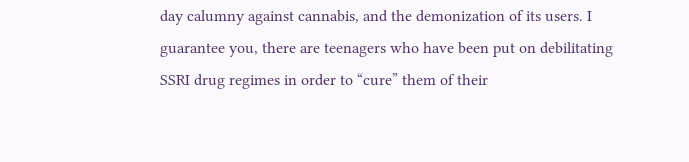day calumny against cannabis, and the demonization of its users. I guarantee you, there are teenagers who have been put on debilitating SSRI drug regimes in order to “cure” them of their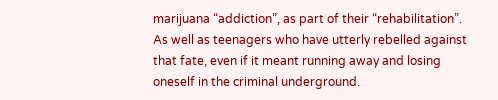marijuana “addiction”, as part of their “rehabilitation”. As well as teenagers who have utterly rebelled against that fate, even if it meant running away and losing oneself in the criminal underground.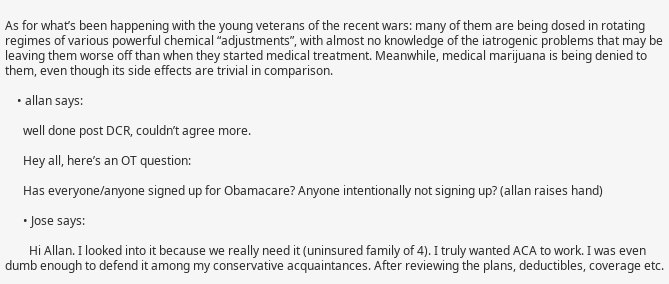As for what’s been happening with the young veterans of the recent wars: many of them are being dosed in rotating regimes of various powerful chemical “adjustments”, with almost no knowledge of the iatrogenic problems that may be leaving them worse off than when they started medical treatment. Meanwhile, medical marijuana is being denied to them, even though its side effects are trivial in comparison.

    • allan says:

      well done post DCR, couldn’t agree more.

      Hey all, here’s an OT question:

      Has everyone/anyone signed up for Obamacare? Anyone intentionally not signing up? (allan raises hand)

      • Jose says:

        Hi Allan. I looked into it because we really need it (uninsured family of 4). I truly wanted ACA to work. I was even dumb enough to defend it among my conservative acquaintances. After reviewing the plans, deductibles, coverage etc.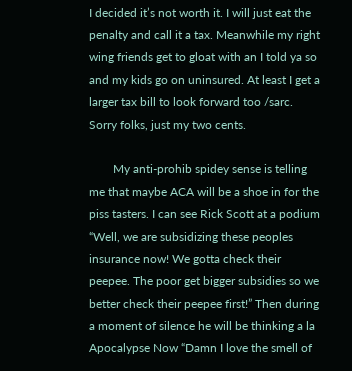I decided it’s not worth it. I will just eat the penalty and call it a tax. Meanwhile my right wing friends get to gloat with an I told ya so and my kids go on uninsured. At least I get a larger tax bill to look forward too /sarc. Sorry folks, just my two cents.

        My anti-prohib spidey sense is telling me that maybe ACA will be a shoe in for the piss tasters. I can see Rick Scott at a podium “Well, we are subsidizing these peoples insurance now! We gotta check their peepee. The poor get bigger subsidies so we better check their peepee first!” Then during a moment of silence he will be thinking a la Apocalypse Now “Damn I love the smell of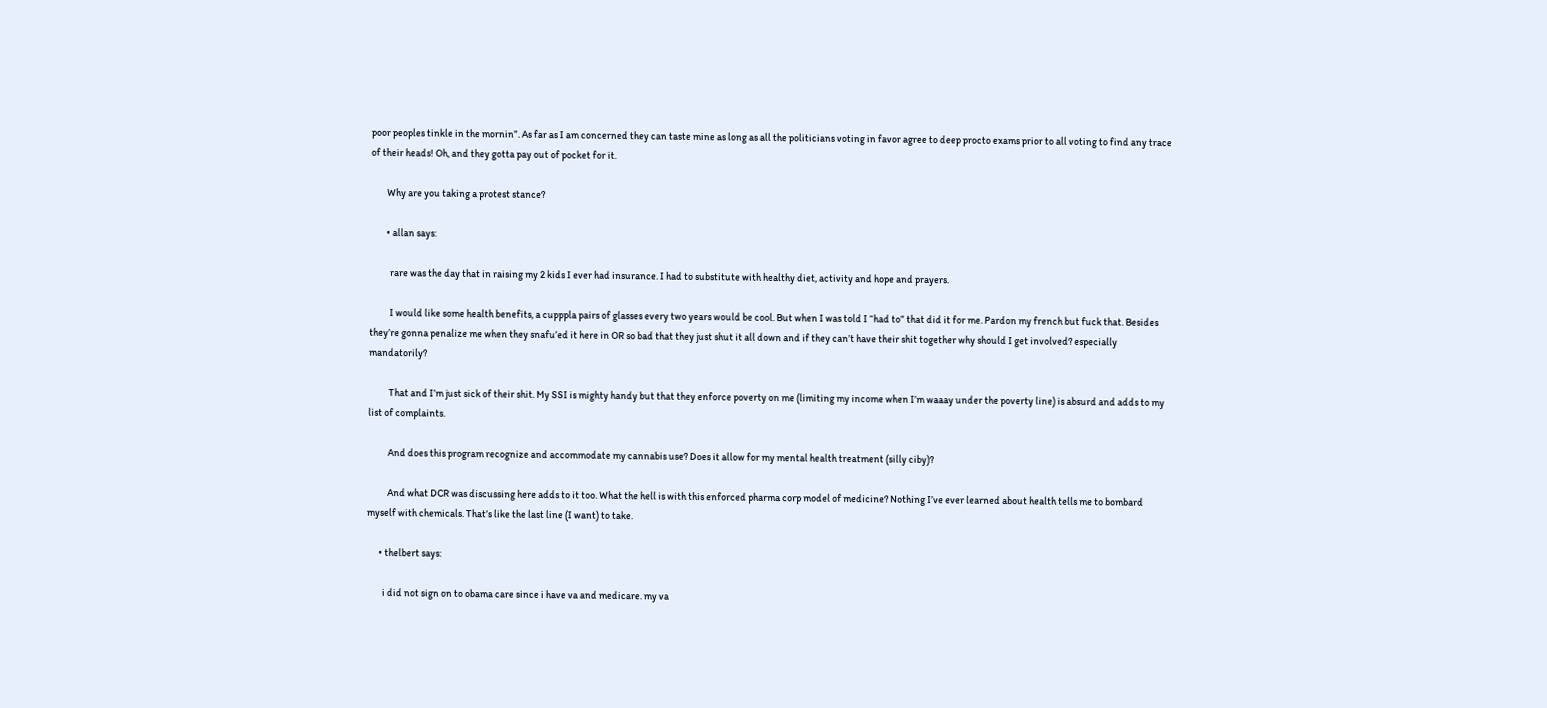poor peoples tinkle in the mornin”. As far as I am concerned they can taste mine as long as all the politicians voting in favor agree to deep procto exams prior to all voting to find any trace of their heads! Oh, and they gotta pay out of pocket for it.

        Why are you taking a protest stance?

        • allan says:

          rare was the day that in raising my 2 kids I ever had insurance. I had to substitute with healthy diet, activity and hope and prayers.

          I would like some health benefits, a cupppla pairs of glasses every two years would be cool. But when I was told I “had to” that did it for me. Pardon my french but fuck that. Besides they’re gonna penalize me when they snafu’ed it here in OR so bad that they just shut it all down and if they can’t have their shit together why should I get involved? especially mandatorily?

          That and I’m just sick of their shit. My SSI is mighty handy but that they enforce poverty on me (limiting my income when I’m waaay under the poverty line) is absurd and adds to my list of complaints.

          And does this program recognize and accommodate my cannabis use? Does it allow for my mental health treatment (silly ciby)?

          And what DCR was discussing here adds to it too. What the hell is with this enforced pharma corp model of medicine? Nothing I’ve ever learned about health tells me to bombard myself with chemicals. That’s like the last line (I want) to take.

      • thelbert says:

        i did not sign on to obama care since i have va and medicare. my va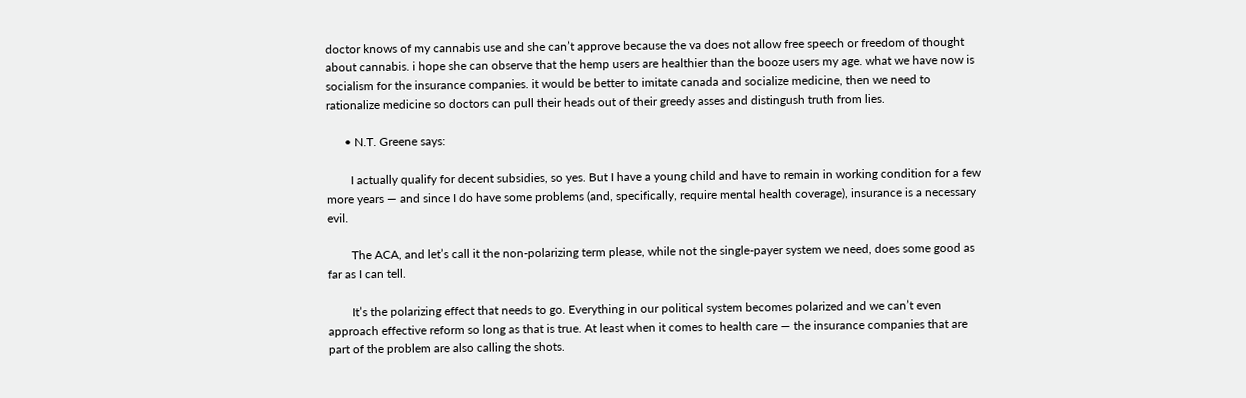doctor knows of my cannabis use and she can’t approve because the va does not allow free speech or freedom of thought about cannabis. i hope she can observe that the hemp users are healthier than the booze users my age. what we have now is socialism for the insurance companies. it would be better to imitate canada and socialize medicine, then we need to rationalize medicine so doctors can pull their heads out of their greedy asses and distingush truth from lies.

      • N.T. Greene says:

        I actually qualify for decent subsidies, so yes. But I have a young child and have to remain in working condition for a few more years — and since I do have some problems (and, specifically, require mental health coverage), insurance is a necessary evil.

        The ACA, and let’s call it the non-polarizing term please, while not the single-payer system we need, does some good as far as I can tell.

        It’s the polarizing effect that needs to go. Everything in our political system becomes polarized and we can’t even approach effective reform so long as that is true. At least when it comes to health care — the insurance companies that are part of the problem are also calling the shots.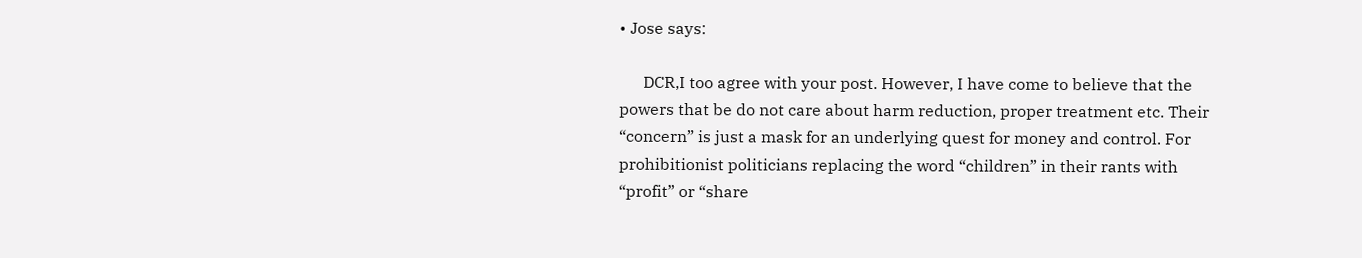• Jose says:

      DCR,I too agree with your post. However, I have come to believe that the powers that be do not care about harm reduction, proper treatment etc. Their “concern” is just a mask for an underlying quest for money and control. For prohibitionist politicians replacing the word “children” in their rants with “profit” or “share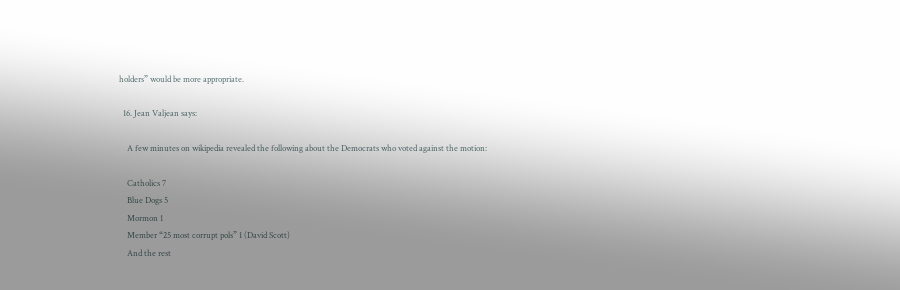holders” would be more appropriate.

  16. Jean Valjean says:

    A few minutes on wikipedia revealed the following about the Democrats who voted against the motion:

    Catholics 7
    Blue Dogs 5
    Mormon 1
    Member “25 most corrupt pols” 1 (David Scott)
    And the rest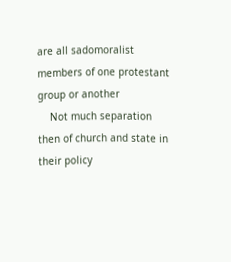are all sadomoralist members of one protestant group or another
    Not much separation then of church and state in their policy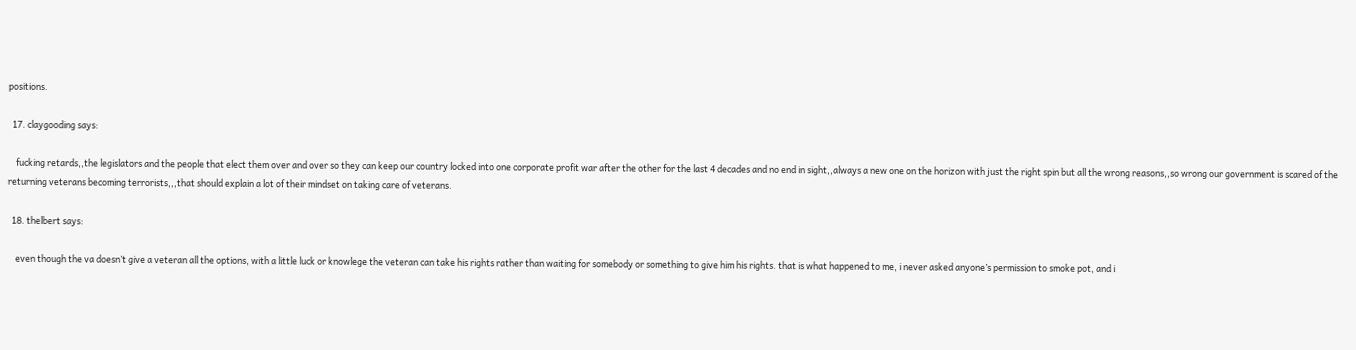positions.

  17. claygooding says:

    fucking retards,,the legislators and the people that elect them over and over so they can keep our country locked into one corporate profit war after the other for the last 4 decades and no end in sight,,always a new one on the horizon with just the right spin but all the wrong reasons,,so wrong our government is scared of the returning veterans becoming terrorists,,,that should explain a lot of their mindset on taking care of veterans.

  18. thelbert says:

    even though the va doesn’t give a veteran all the options, with a little luck or knowlege the veteran can take his rights rather than waiting for somebody or something to give him his rights. that is what happened to me, i never asked anyone’s permission to smoke pot, and i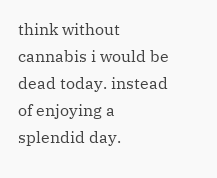think without cannabis i would be dead today. instead of enjoying a splendid day.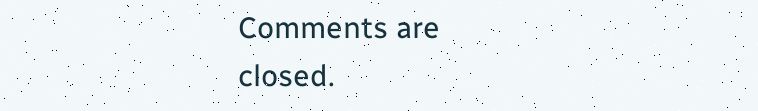Comments are closed.